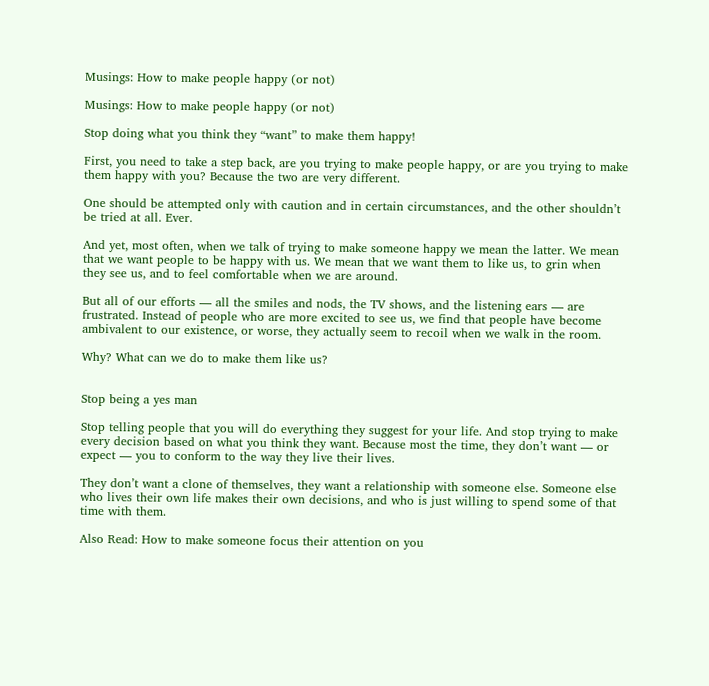Musings: How to make people happy (or not)

Musings: How to make people happy (or not)

Stop doing what you think they “want” to make them happy!

First, you need to take a step back, are you trying to make people happy, or are you trying to make them happy with you? Because the two are very different.

One should be attempted only with caution and in certain circumstances, and the other shouldn’t be tried at all. Ever.

And yet, most often, when we talk of trying to make someone happy we mean the latter. We mean that we want people to be happy with us. We mean that we want them to like us, to grin when they see us, and to feel comfortable when we are around.

But all of our efforts — all the smiles and nods, the TV shows, and the listening ears — are frustrated. Instead of people who are more excited to see us, we find that people have become ambivalent to our existence, or worse, they actually seem to recoil when we walk in the room.

Why? What can we do to make them like us?


Stop being a yes man

Stop telling people that you will do everything they suggest for your life. And stop trying to make every decision based on what you think they want. Because most the time, they don’t want — or expect — you to conform to the way they live their lives.

They don’t want a clone of themselves, they want a relationship with someone else. Someone else who lives their own life makes their own decisions, and who is just willing to spend some of that time with them.

Also Read: How to make someone focus their attention on you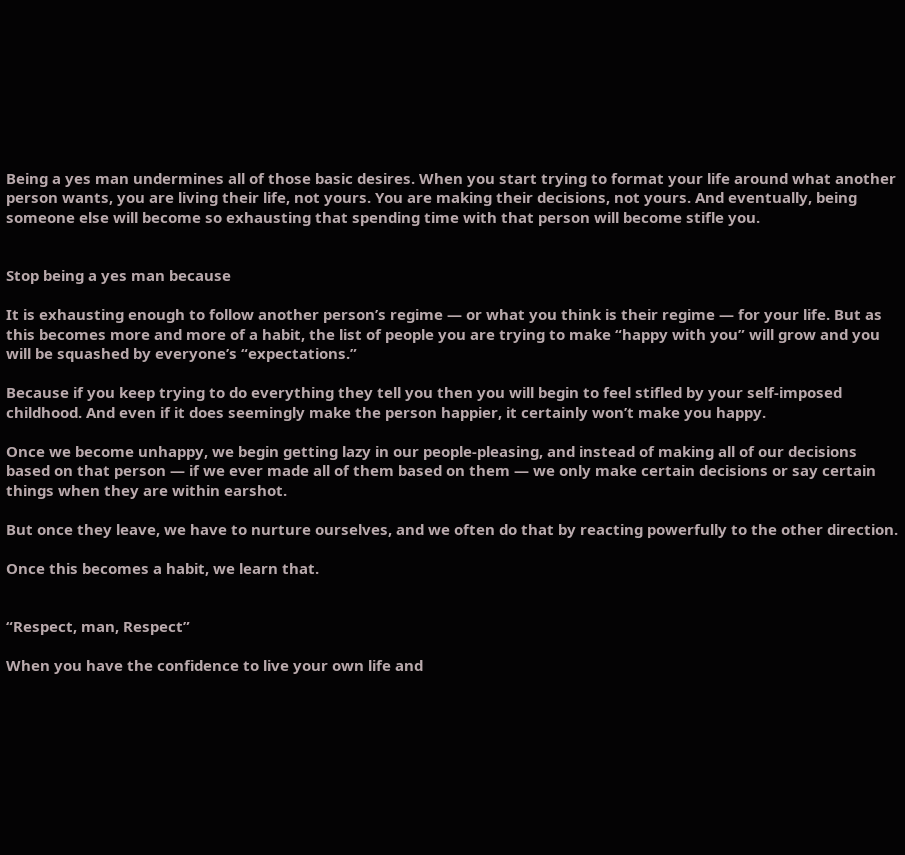Being a yes man undermines all of those basic desires. When you start trying to format your life around what another person wants, you are living their life, not yours. You are making their decisions, not yours. And eventually, being someone else will become so exhausting that spending time with that person will become stifle you.


Stop being a yes man because

It is exhausting enough to follow another person’s regime — or what you think is their regime — for your life. But as this becomes more and more of a habit, the list of people you are trying to make “happy with you” will grow and you will be squashed by everyone’s “expectations.”

Because if you keep trying to do everything they tell you then you will begin to feel stifled by your self-imposed childhood. And even if it does seemingly make the person happier, it certainly won’t make you happy.

Once we become unhappy, we begin getting lazy in our people-pleasing, and instead of making all of our decisions based on that person — if we ever made all of them based on them — we only make certain decisions or say certain things when they are within earshot.

But once they leave, we have to nurture ourselves, and we often do that by reacting powerfully to the other direction.

Once this becomes a habit, we learn that.


“Respect, man, Respect”

When you have the confidence to live your own life and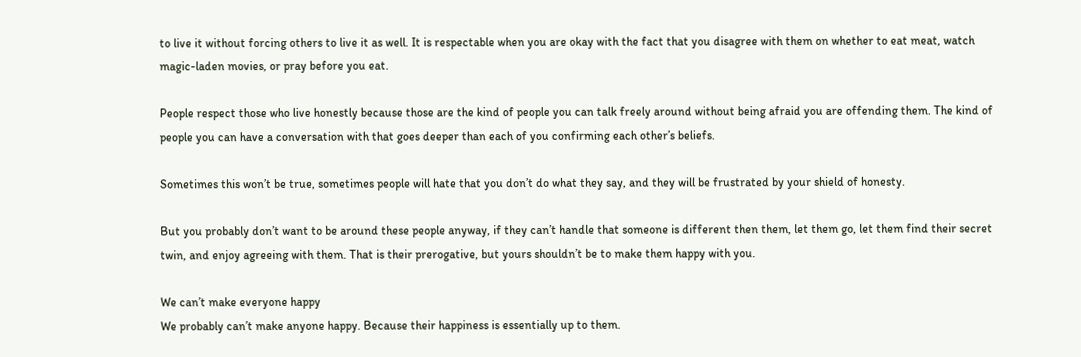to live it without forcing others to live it as well. It is respectable when you are okay with the fact that you disagree with them on whether to eat meat, watch magic-laden movies, or pray before you eat.

People respect those who live honestly because those are the kind of people you can talk freely around without being afraid you are offending them. The kind of people you can have a conversation with that goes deeper than each of you confirming each other’s beliefs.

Sometimes this won’t be true, sometimes people will hate that you don’t do what they say, and they will be frustrated by your shield of honesty.

But you probably don’t want to be around these people anyway, if they can’t handle that someone is different then them, let them go, let them find their secret twin, and enjoy agreeing with them. That is their prerogative, but yours shouldn’t be to make them happy with you.

We can’t make everyone happy
We probably can’t make anyone happy. Because their happiness is essentially up to them.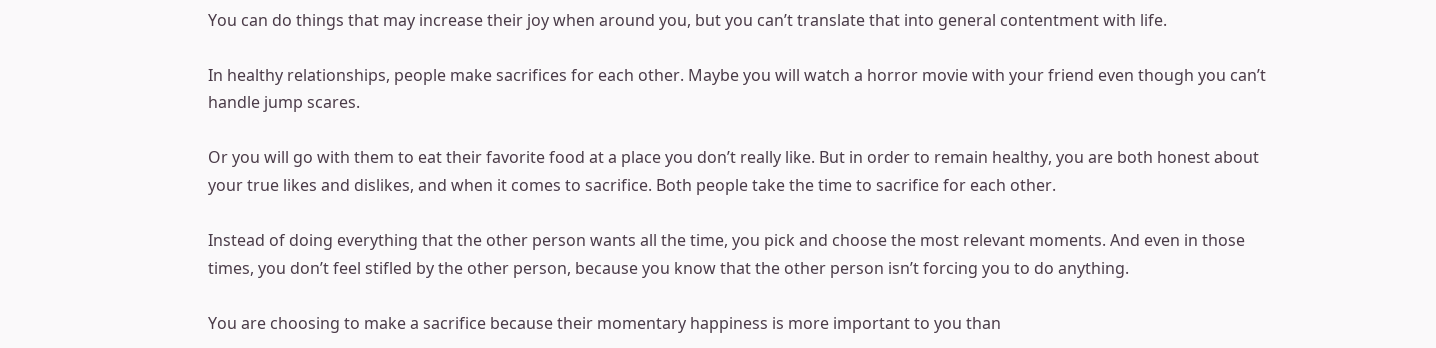You can do things that may increase their joy when around you, but you can’t translate that into general contentment with life.

In healthy relationships, people make sacrifices for each other. Maybe you will watch a horror movie with your friend even though you can’t handle jump scares.

Or you will go with them to eat their favorite food at a place you don’t really like. But in order to remain healthy, you are both honest about your true likes and dislikes, and when it comes to sacrifice. Both people take the time to sacrifice for each other.

Instead of doing everything that the other person wants all the time, you pick and choose the most relevant moments. And even in those times, you don’t feel stifled by the other person, because you know that the other person isn’t forcing you to do anything.

You are choosing to make a sacrifice because their momentary happiness is more important to you than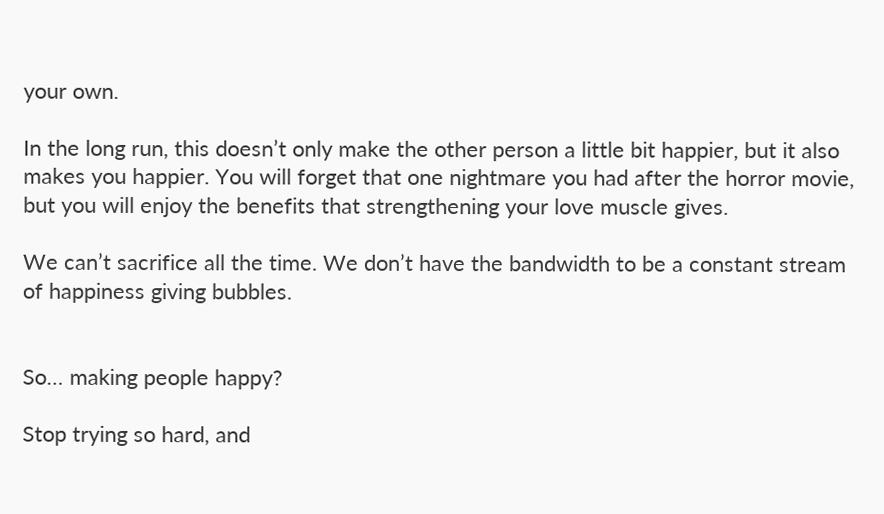your own.

In the long run, this doesn’t only make the other person a little bit happier, but it also makes you happier. You will forget that one nightmare you had after the horror movie, but you will enjoy the benefits that strengthening your love muscle gives.

We can’t sacrifice all the time. We don’t have the bandwidth to be a constant stream of happiness giving bubbles.


So… making people happy?

Stop trying so hard, and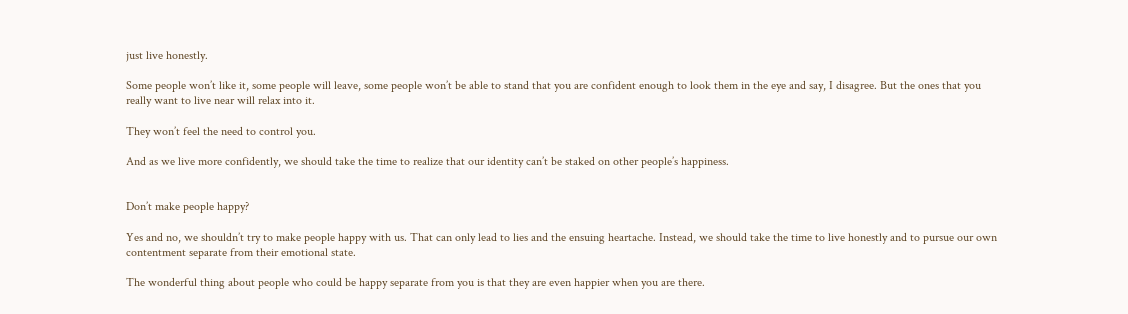just live honestly.

Some people won’t like it, some people will leave, some people won’t be able to stand that you are confident enough to look them in the eye and say, I disagree. But the ones that you really want to live near will relax into it.

They won’t feel the need to control you.

And as we live more confidently, we should take the time to realize that our identity can’t be staked on other people’s happiness.


Don’t make people happy?

Yes and no, we shouldn’t try to make people happy with us. That can only lead to lies and the ensuing heartache. Instead, we should take the time to live honestly and to pursue our own contentment separate from their emotional state.

The wonderful thing about people who could be happy separate from you is that they are even happier when you are there.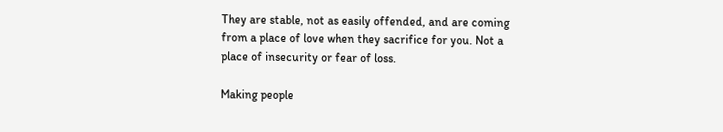They are stable, not as easily offended, and are coming from a place of love when they sacrifice for you. Not a place of insecurity or fear of loss.

Making people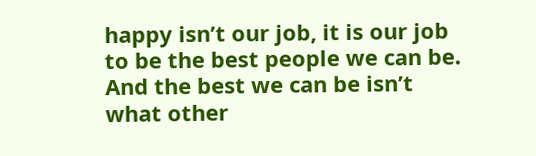happy isn’t our job, it is our job to be the best people we can be. And the best we can be isn’t what other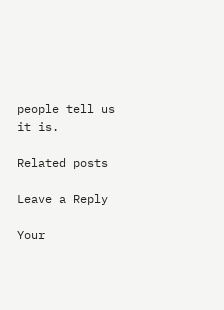people tell us it is.

Related posts

Leave a Reply

Your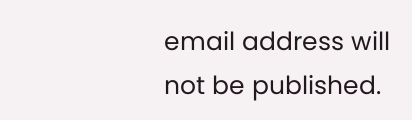email address will not be published.